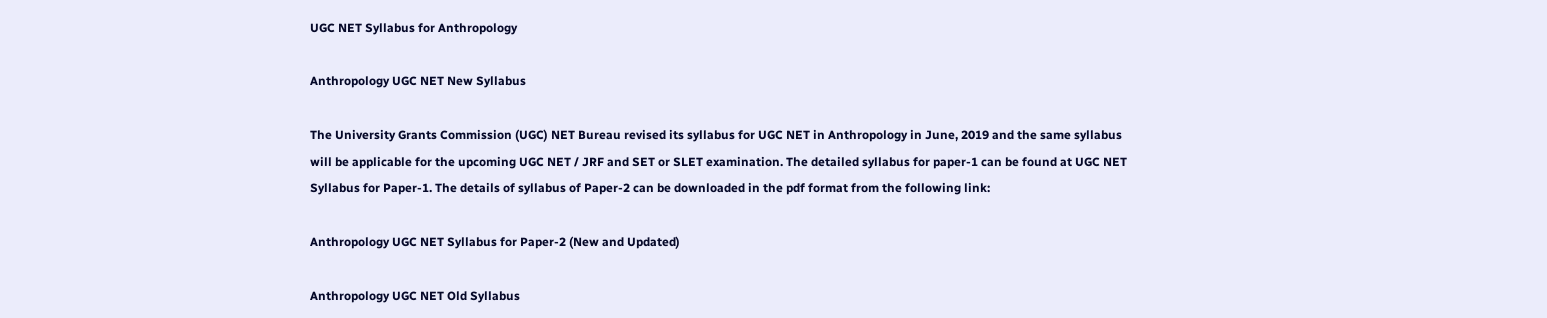UGC NET Syllabus for Anthropology

Anthropology UGC NET New Syllabus

The University Grants Commission (UGC) NET Bureau revised its syllabus for UGC NET in Anthropology in June, 2019 and the same syllabus will be applicable for the upcoming UGC NET / JRF and SET or SLET examination. The detailed syllabus for paper-1 can be found at UGC NET Syllabus for Paper-1. The details of syllabus of Paper-2 can be downloaded in the pdf format from the following link:

Anthropology UGC NET Syllabus for Paper-2 (New and Updated)

Anthropology UGC NET Old Syllabus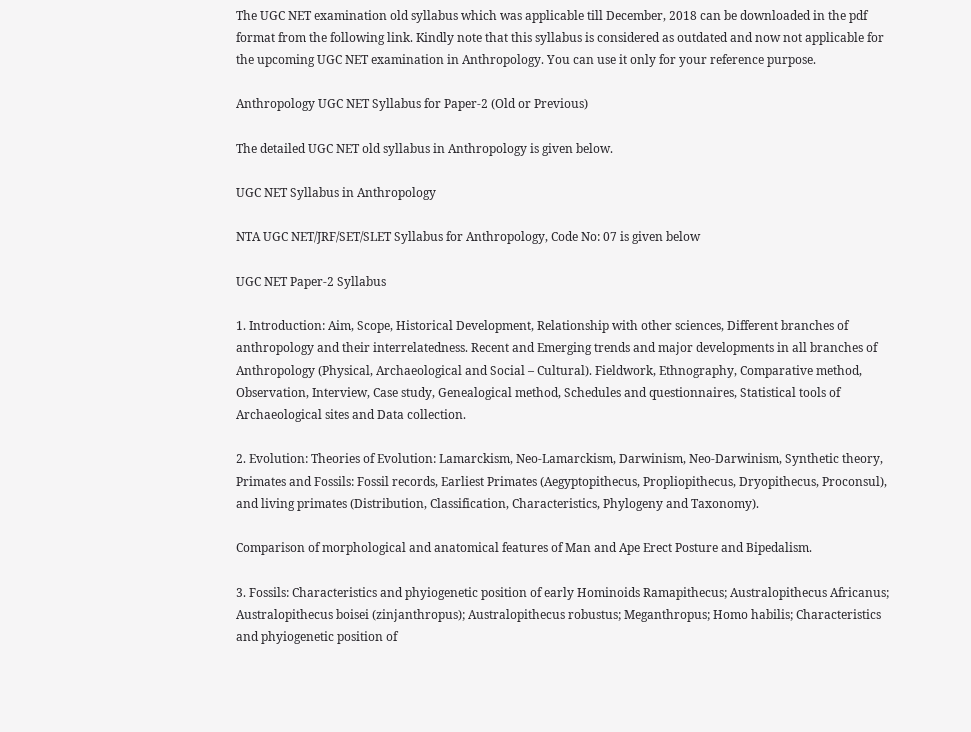The UGC NET examination old syllabus which was applicable till December, 2018 can be downloaded in the pdf format from the following link. Kindly note that this syllabus is considered as outdated and now not applicable for the upcoming UGC NET examination in Anthropology. You can use it only for your reference purpose.

Anthropology UGC NET Syllabus for Paper-2 (Old or Previous)

The detailed UGC NET old syllabus in Anthropology is given below.

UGC NET Syllabus in Anthropology

NTA UGC NET/JRF/SET/SLET Syllabus for Anthropology, Code No: 07 is given below

UGC NET Paper-2 Syllabus

1. Introduction: Aim, Scope, Historical Development, Relationship with other sciences, Different branches of anthropology and their interrelatedness. Recent and Emerging trends and major developments in all branches of Anthropology (Physical, Archaeological and Social – Cultural). Fieldwork, Ethnography, Comparative method, Observation, Interview, Case study, Genealogical method, Schedules and questionnaires, Statistical tools of Archaeological sites and Data collection.

2. Evolution: Theories of Evolution: Lamarckism, Neo-Lamarckism, Darwinism, Neo-Darwinism, Synthetic theory, Primates and Fossils: Fossil records, Earliest Primates (Aegyptopithecus, Propliopithecus, Dryopithecus, Proconsul), and living primates (Distribution, Classification, Characteristics, Phylogeny and Taxonomy).

Comparison of morphological and anatomical features of Man and Ape Erect Posture and Bipedalism.

3. Fossils: Characteristics and phyiogenetic position of early Hominoids Ramapithecus; Australopithecus Africanus; Australopithecus boisei (zinjanthropus); Australopithecus robustus; Meganthropus; Homo habilis; Characteristics and phyiogenetic position of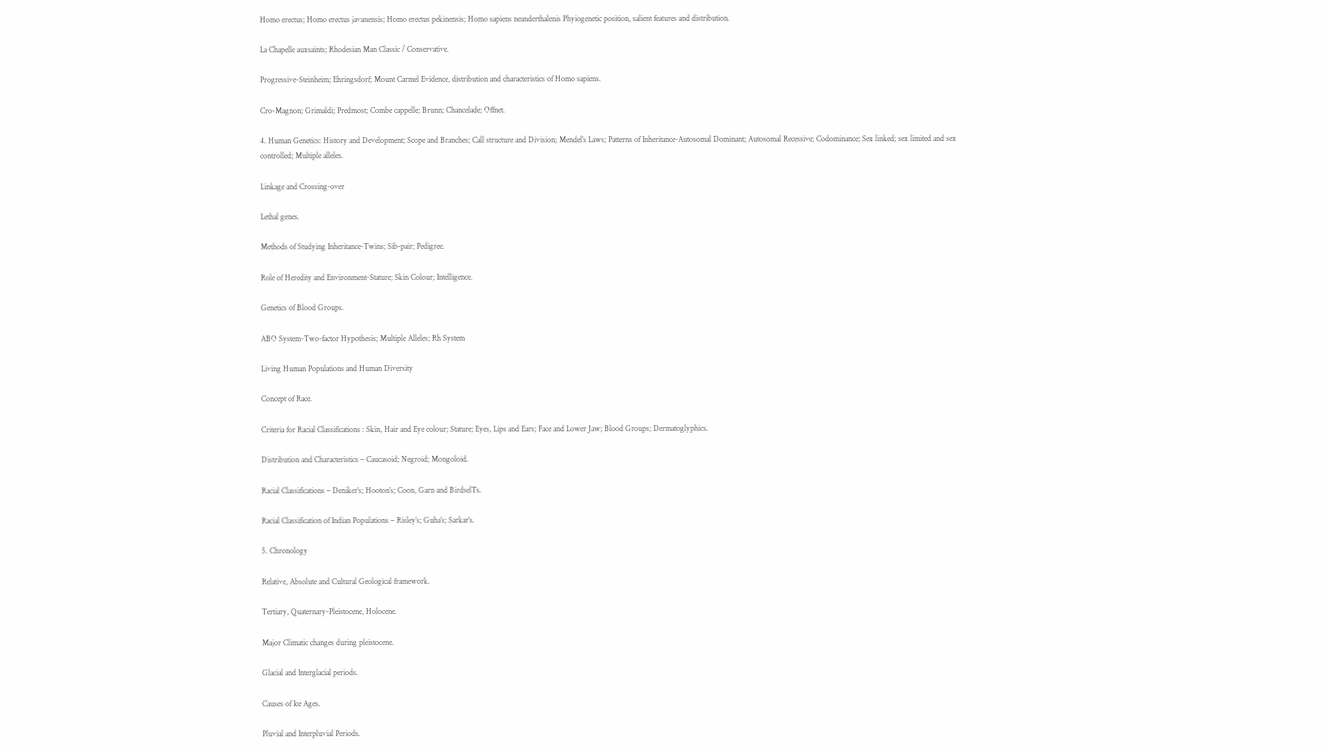Homo erectus; Homo erectus javanensis; Homo erectus pekinensis; Homo sapiens neanderthalenis Phyiogenetic position, salient features and distribution.

La Chapelle auxsaints; Rhodesian Man Classic / Conservative.

Progressive-Steinheim; Ehringsdorf; Mount Carmel Evidence, distribution and characteristics of Homo sapiens.

Cro-Magnon; Grimaldi; Predmost; Combe cappelle; Brunn; Chancelade; Offnet.

4. Human Genetics: History and Development; Scope and Branches; Call structure and Division; Mendel’s Laws; Patterns of Inheritance-Autosomal Dominant; Autosomal Recessive; Codominance; Sex linked; sex limited and sex controlled; Multiple alleles.

Linkage and Crossing-over

Lethal genes.

Methods of Studying Inheritance-Twins; Sib-pair; Pedigree.

Role of Heredity and Environment-Stature; Skin Colour; Intelligence.

Genetics of Blood Groups.

ABO System-Two-factor Hypothesis; Multiple Alleles; Rh System

Living Human Populations and Human Diversity

Concept of Race.

Criteria for Racial Classifications : Skin, Hair and Eye colour; Stature; Eyes, Lips and Ears; Face and Lower Jaw; Blood Groups; Dermatoglyphics.

Distribution and Characteristics – Caucasoid; Negroid; Mongoloid.

Racial Classifications – Deniker’s; Hooton’s; Coon, Garn and BirdselTs.

Racial Classification of Indian Populations – Risley’s; Guha’s; Sarkar’s.

5. Chronology

Relative, Absolute and Cultural Geological framework.

Tertiary, Quaternary-Pleistocene, Holocene.

Major Climatic changes during pleistocene.

Glacial and Interglacial periods.

Causes of Ice Ages.

Pluvial and Interpluvial Periods.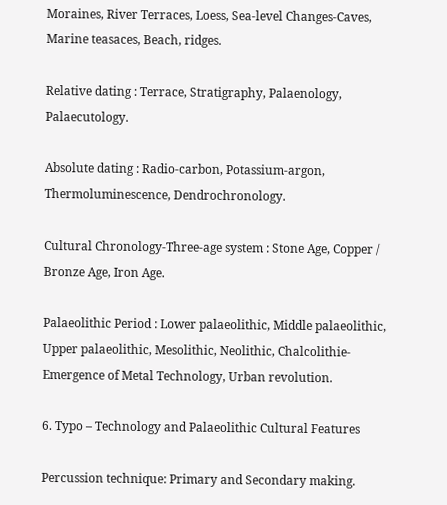Moraines, River Terraces, Loess, Sea-level Changes-Caves, Marine teasaces, Beach, ridges.

Relative dating : Terrace, Stratigraphy, Palaenology, Palaecutology.

Absolute dating : Radio-carbon, Potassium-argon, Thermoluminescence, Dendrochronology.

Cultural Chronology-Three-age system : Stone Age, Copper / Bronze Age, Iron Age.

Palaeolithic Period : Lower palaeolithic, Middle palaeolithic, Upper palaeolithic, Mesolithic, Neolithic, Chalcolithie-Emergence of Metal Technology, Urban revolution.

6. Typo – Technology and Palaeolithic Cultural Features

Percussion technique: Primary and Secondary making.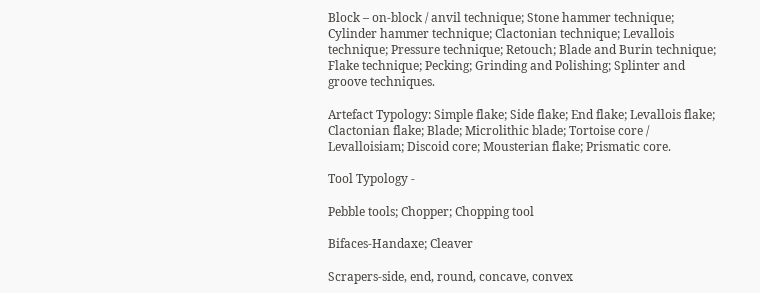Block – on-block / anvil technique; Stone hammer technique; Cylinder hammer technique; Clactonian technique; Levallois technique; Pressure technique; Retouch; Blade and Burin technique; Flake technique; Pecking; Grinding and Polishing; Splinter and groove techniques.

Artefact Typology: Simple flake; Side flake; End flake; Levallois flake; Clactonian flake; Blade; Microlithic blade; Tortoise core / Levalloisiam; Discoid core; Mousterian flake; Prismatic core.

Tool Typology -

Pebble tools; Chopper; Chopping tool

Bifaces-Handaxe; Cleaver

Scrapers-side, end, round, concave, convex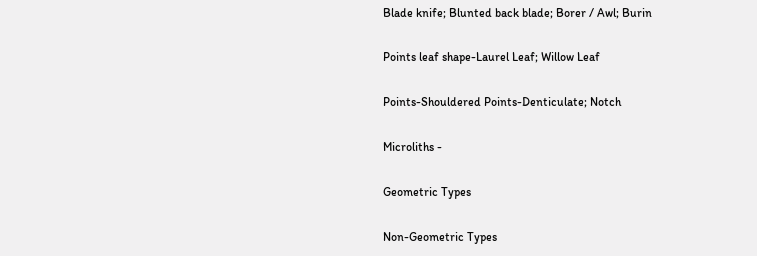Blade knife; Blunted back blade; Borer / Awl; Burin

Points leaf shape-Laurel Leaf; Willow Leaf

Points-Shouldered Points-Denticulate; Notch

Microliths -

Geometric Types

Non-Geometric Types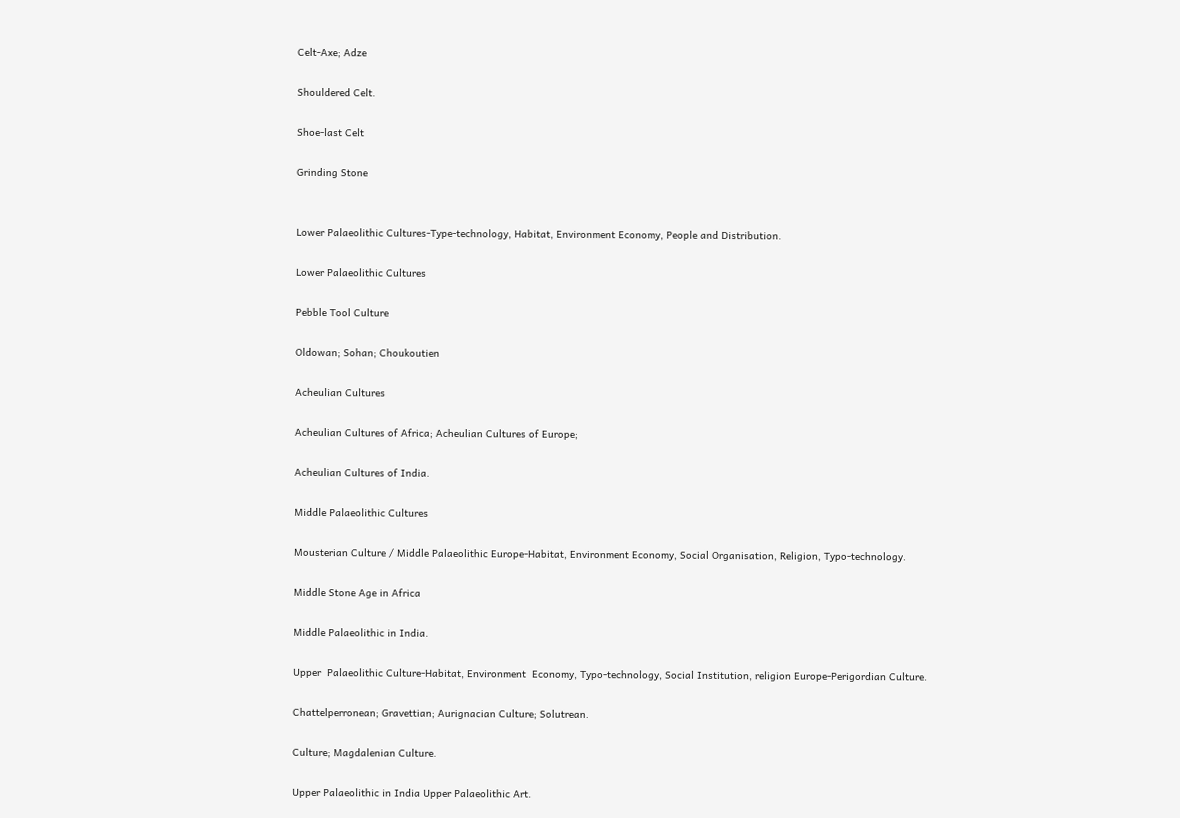Celt-Axe; Adze

Shouldered Celt.

Shoe-last Celt

Grinding Stone


Lower Palaeolithic Cultures-Type-technology, Habitat, Environment Economy, People and Distribution.

Lower Palaeolithic Cultures

Pebble Tool Culture

Oldowan; Sohan; Choukoutien

Acheulian Cultures

Acheulian Cultures of Africa; Acheulian Cultures of Europe;

Acheulian Cultures of India.

Middle Palaeolithic Cultures

Mousterian Culture / Middle Palaeolithic Europe-Habitat, Environment Economy, Social Organisation, Religion, Typo-technology.

Middle Stone Age in Africa

Middle Palaeolithic in India.

Upper  Palaeolithic Culture-Habitat, Environment  Economy, Typo-technology, Social Institution, religion Europe-Perigordian Culture.

Chattelperronean; Gravettian; Aurignacian Culture; Solutrean.

Culture; Magdalenian Culture.

Upper Palaeolithic in India Upper Palaeolithic Art.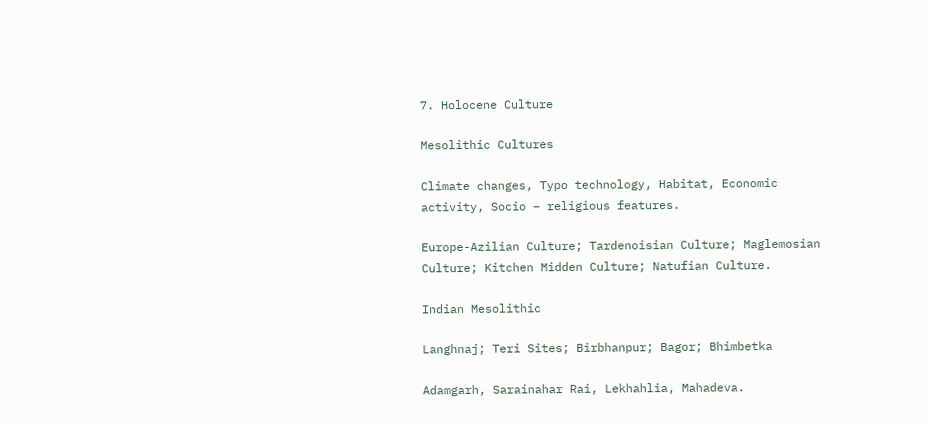7. Holocene Culture

Mesolithic Cultures

Climate changes, Typo technology, Habitat, Economic activity, Socio – religious features.

Europe-Azilian Culture; Tardenoisian Culture; Maglemosian Culture; Kitchen Midden Culture; Natufian Culture.

Indian Mesolithic

Langhnaj; Teri Sites; Birbhanpur; Bagor; Bhimbetka

Adamgarh, Sarainahar Rai, Lekhahlia, Mahadeva.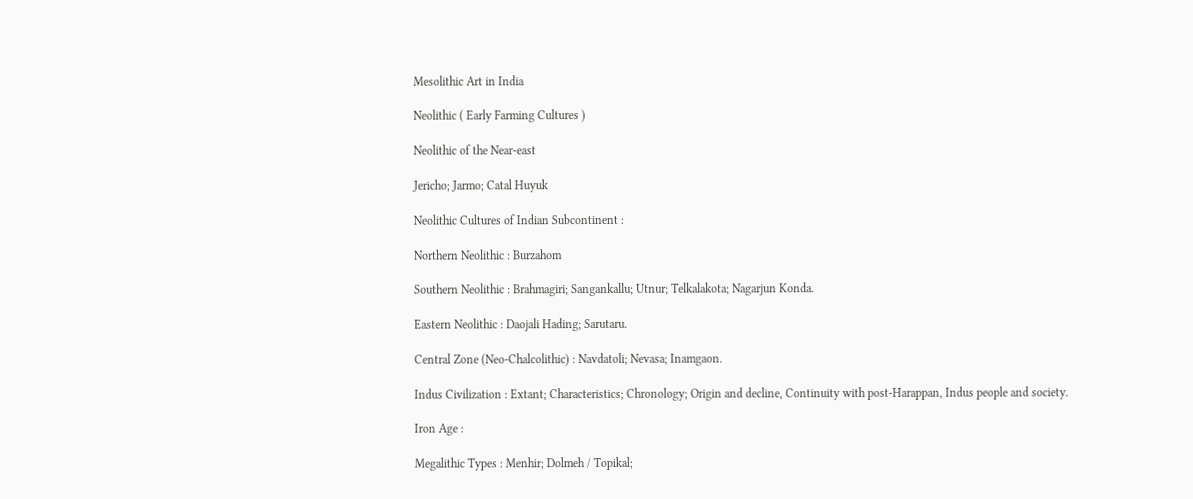Mesolithic Art in India

Neolithic ( Early Farming Cultures )

Neolithic of the Near-east

Jericho; Jarmo; Catal Huyuk

Neolithic Cultures of Indian Subcontinent :

Northern Neolithic : Burzahom

Southern Neolithic : Brahmagiri; Sangankallu; Utnur; Telkalakota; Nagarjun Konda.

Eastern Neolithic : Daojali Hading; Sarutaru.

Central Zone (Neo-Chalcolithic) : Navdatoli; Nevasa; Inamgaon.

Indus Civilization : Extant; Characteristics; Chronology; Origin and decline, Continuity with post-Harappan, Indus people and society.

Iron Age :

Megalithic Types : Menhir; Dolmeh / Topikal;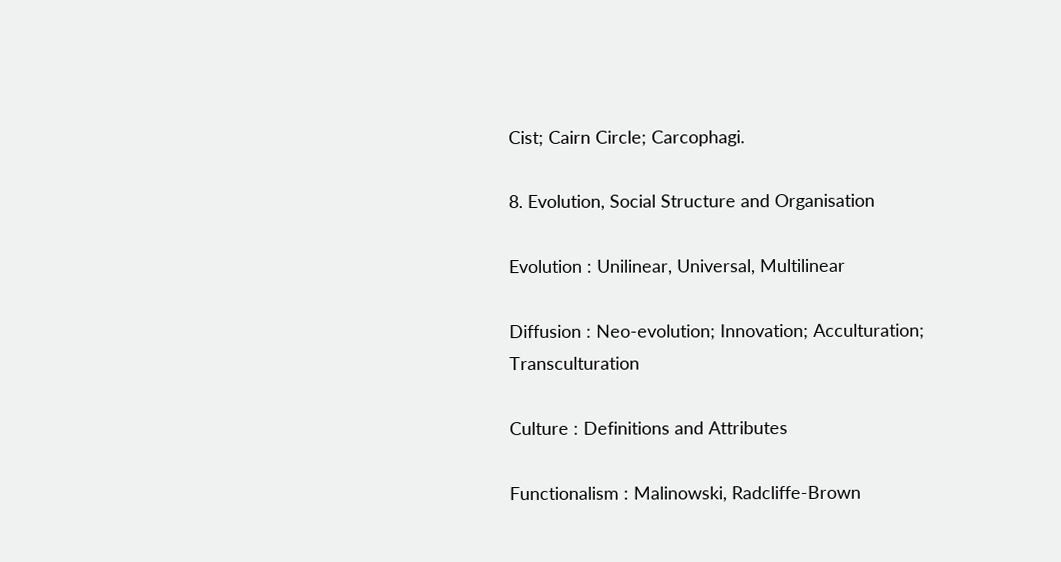Cist; Cairn Circle; Carcophagi.

8. Evolution, Social Structure and Organisation

Evolution : Unilinear, Universal, Multilinear

Diffusion : Neo-evolution; Innovation; Acculturation; Transculturation

Culture : Definitions and Attributes

Functionalism : Malinowski, Radcliffe-Brown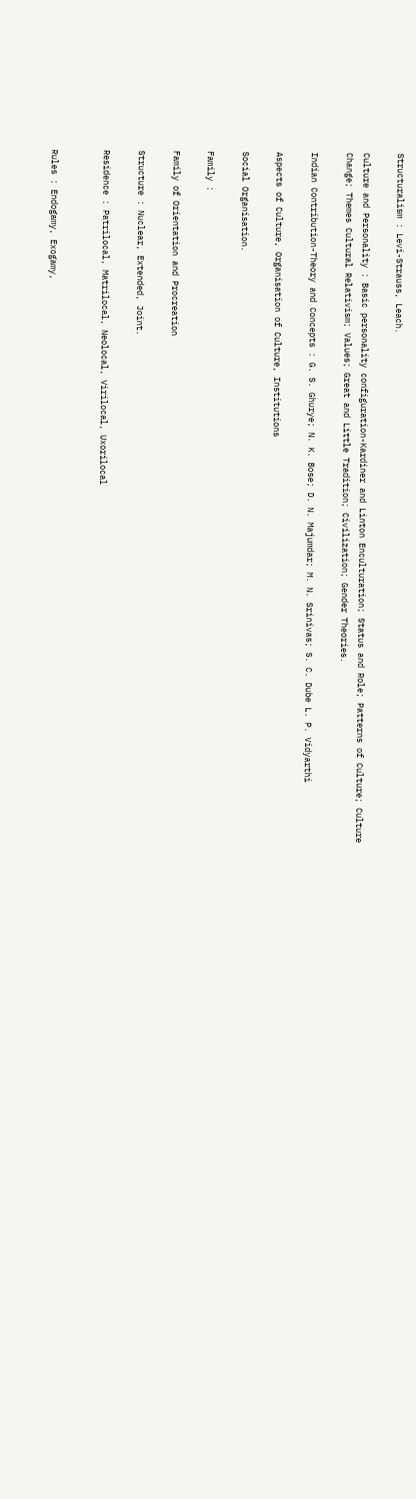Structuralism : Levi-Strauss, Leach.

Culture and Personality : Basic personality configuration-Kardiner and Linton Enculturation; Status and Role; Patterns of Culture; Culture Change; Themes Cultural Relativism; Values; Great and Little Tradition; Civilization; Gender Theories.

Indian Contribution-Theory and Concepts : G. S. Ghurye; N. K. Bose; D. N. Majumdar; M. N. Srinivas; S. C. Dube L. P. Vidyarthi

Aspects of Culture, Organisation of Culture, Institutions

Social Organisation.

Family :

Family of Orientation and Procreation

Structure : Nuclear, Extended, Joint.

Residence : Patrilocal, Matrilocal, Neolocal, Virilocal, Uxorilocal


Rules : Endogamy, Exogamy,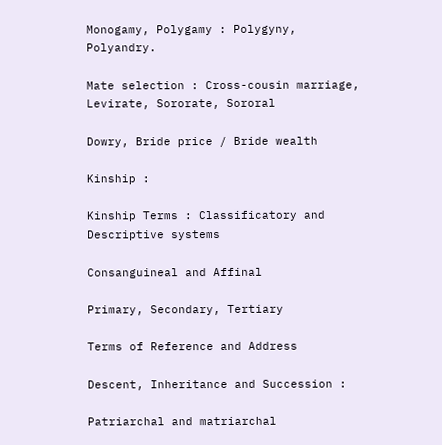Monogamy, Polygamy : Polygyny, Polyandry.

Mate selection : Cross-cousin marriage, Levirate, Sororate, Sororal

Dowry, Bride price / Bride wealth

Kinship :

Kinship Terms : Classificatory and Descriptive systems

Consanguineal and Affinal

Primary, Secondary, Tertiary

Terms of Reference and Address

Descent, Inheritance and Succession :

Patriarchal and matriarchal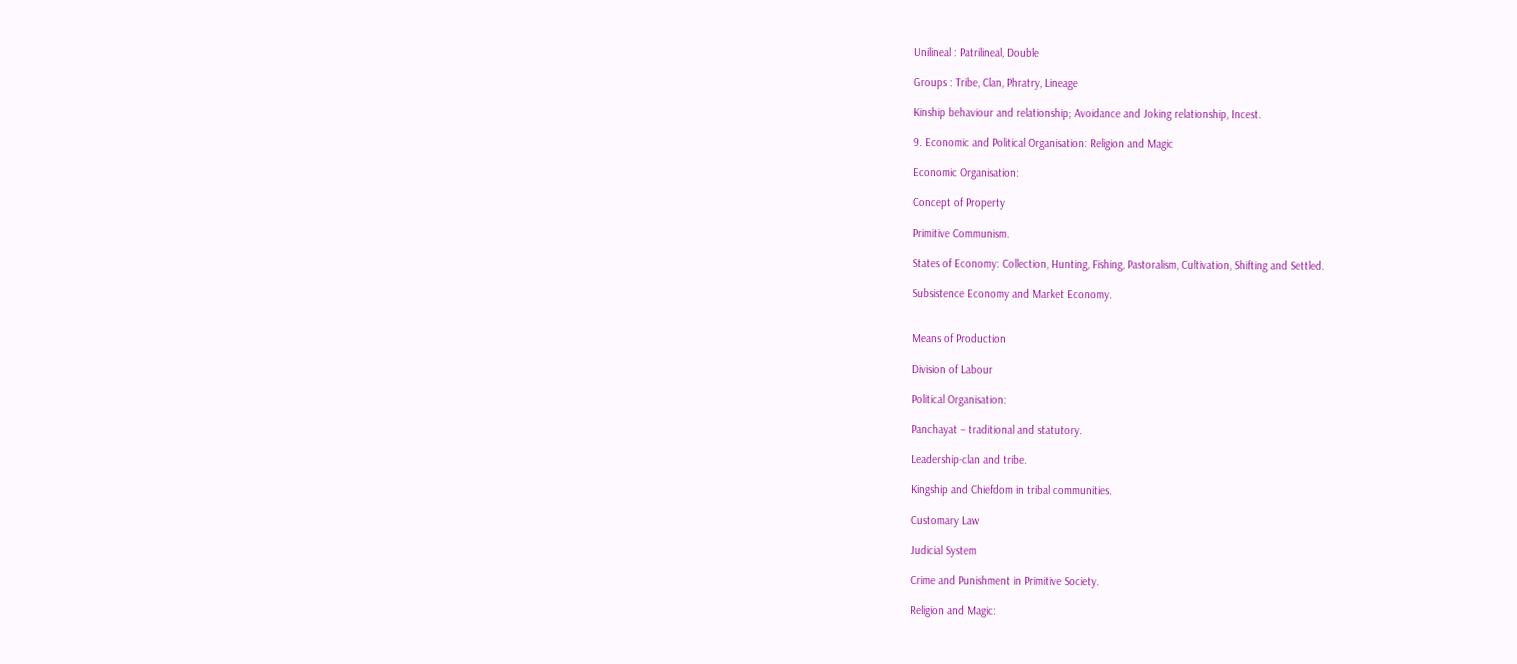Unilineal : Patrilineal, Double

Groups : Tribe, Clan, Phratry, Lineage

Kinship behaviour and relationship; Avoidance and Joking relationship, Incest.

9. Economic and Political Organisation: Religion and Magic

Economic Organisation:

Concept of Property

Primitive Communism.

States of Economy: Collection, Hunting, Fishing, Pastoralism, Cultivation, Shifting and Settled.

Subsistence Economy and Market Economy.


Means of Production

Division of Labour

Political Organisation:

Panchayat – traditional and statutory.

Leadership-clan and tribe.

Kingship and Chiefdom in tribal communities.

Customary Law

Judicial System

Crime and Punishment in Primitive Society.

Religion and Magic: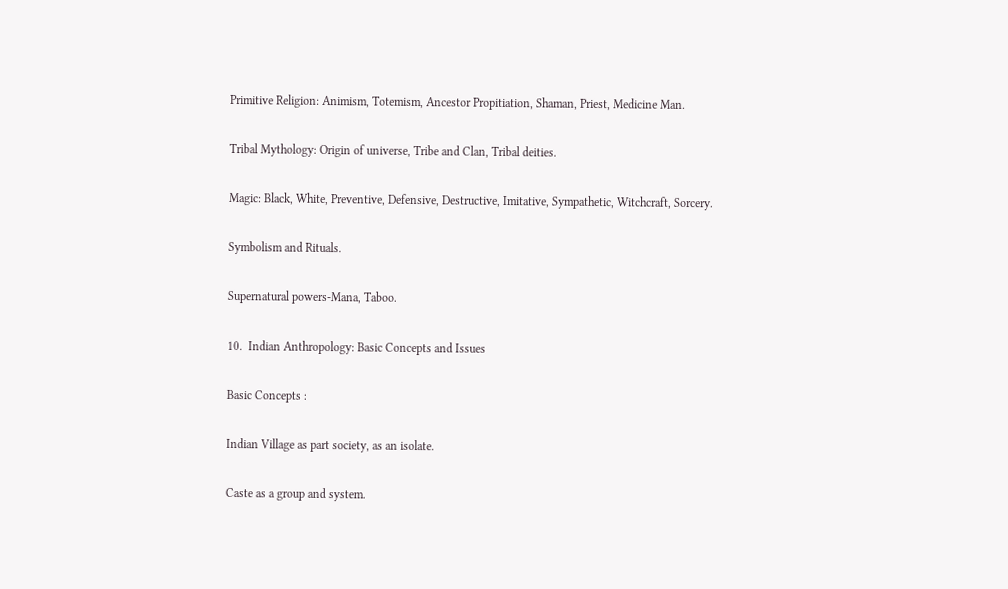Primitive Religion: Animism, Totemism, Ancestor Propitiation, Shaman, Priest, Medicine Man.

Tribal Mythology: Origin of universe, Tribe and Clan, Tribal deities.

Magic: Black, White, Preventive, Defensive, Destructive, Imitative, Sympathetic, Witchcraft, Sorcery.

Symbolism and Rituals.

Supernatural powers-Mana, Taboo.

10.  Indian Anthropology: Basic Concepts and Issues

Basic Concepts :

Indian Village as part society, as an isolate.

Caste as a group and system.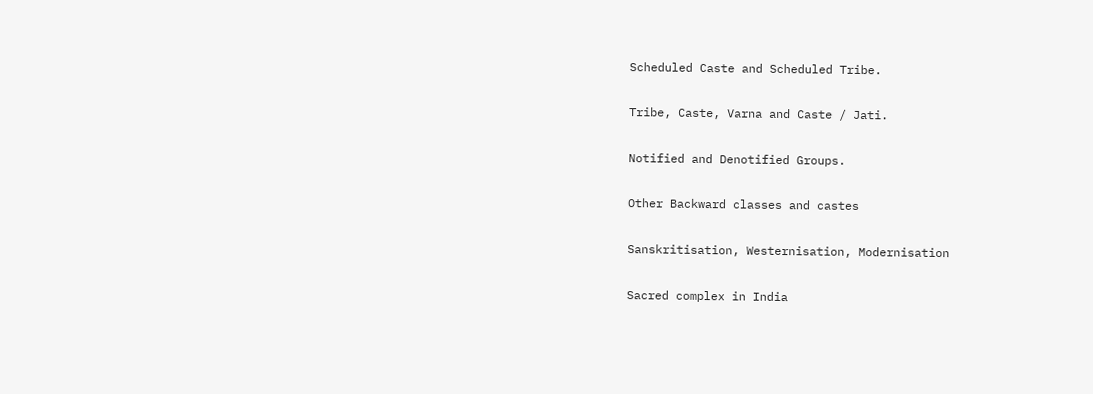Scheduled Caste and Scheduled Tribe.

Tribe, Caste, Varna and Caste / Jati.

Notified and Denotified Groups.

Other Backward classes and castes

Sanskritisation, Westernisation, Modernisation

Sacred complex in India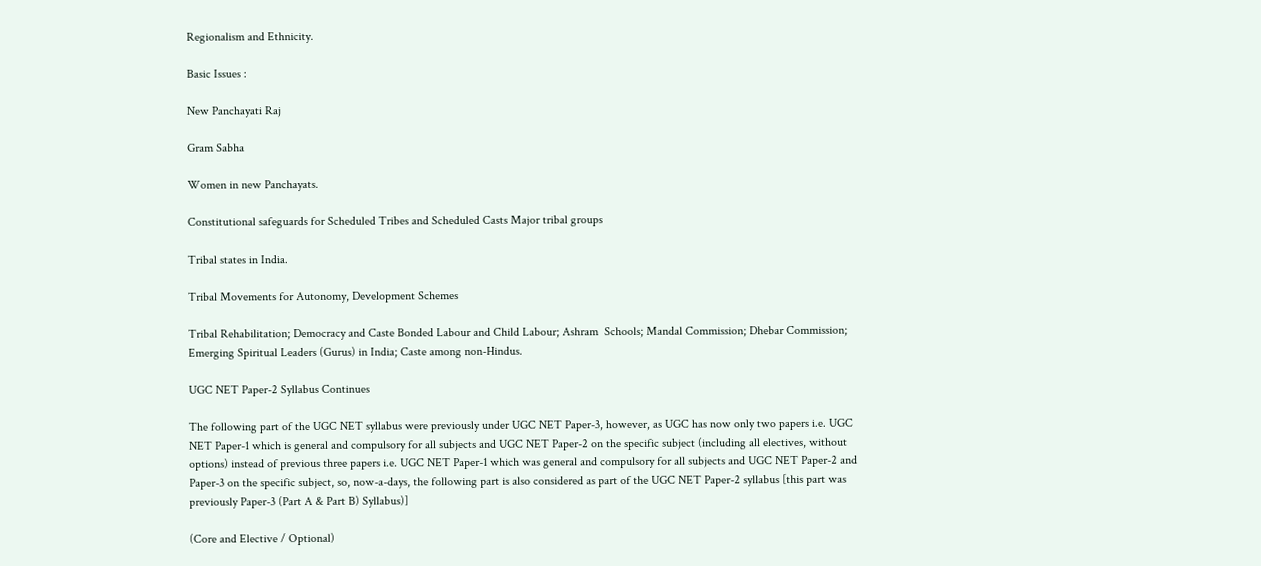Regionalism and Ethnicity.

Basic Issues :

New Panchayati Raj

Gram Sabha

Women in new Panchayats.

Constitutional safeguards for Scheduled Tribes and Scheduled Casts Major tribal groups

Tribal states in India.

Tribal Movements for Autonomy, Development Schemes

Tribal Rehabilitation; Democracy and Caste Bonded Labour and Child Labour; Ashram  Schools; Mandal Commission; Dhebar Commission; Emerging Spiritual Leaders (Gurus) in India; Caste among non-Hindus.

UGC NET Paper-2 Syllabus Continues

The following part of the UGC NET syllabus were previously under UGC NET Paper-3, however, as UGC has now only two papers i.e. UGC NET Paper-1 which is general and compulsory for all subjects and UGC NET Paper-2 on the specific subject (including all electives, without options) instead of previous three papers i.e. UGC NET Paper-1 which was general and compulsory for all subjects and UGC NET Paper-2 and Paper-3 on the specific subject, so, now-a-days, the following part is also considered as part of the UGC NET Paper-2 syllabus [this part was previously Paper-3 (Part A & Part B) Syllabus)]

(Core and Elective / Optional)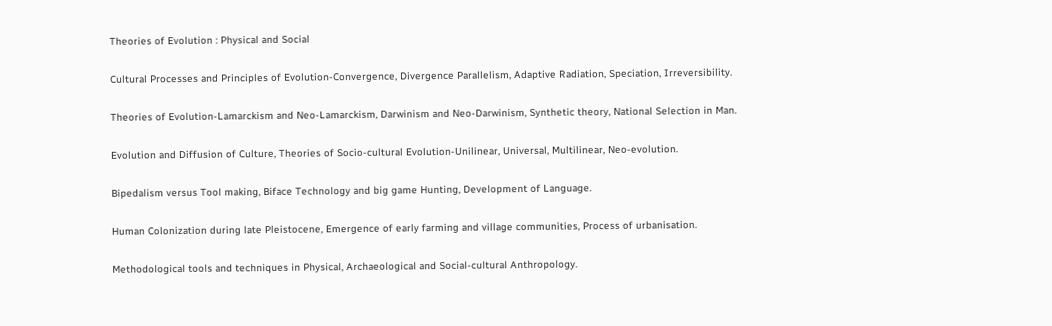Theories of Evolution : Physical and Social

Cultural Processes and Principles of Evolution-Convergence, Divergence Parallelism, Adaptive Radiation, Speciation, Irreversibility.

Theories of Evolution-Lamarckism and Neo-Lamarckism, Darwinism and Neo-Darwinism, Synthetic theory, National Selection in Man.

Evolution and Diffusion of Culture, Theories of Socio-cultural Evolution-Unilinear, Universal, Multilinear, Neo-evolution.

Bipedalism versus Tool making, Biface Technology and big game Hunting, Development of Language.

Human Colonization during late Pleistocene, Emergence of early farming and village communities, Process of urbanisation.

Methodological tools and techniques in Physical, Archaeological and Social-cultural Anthropology.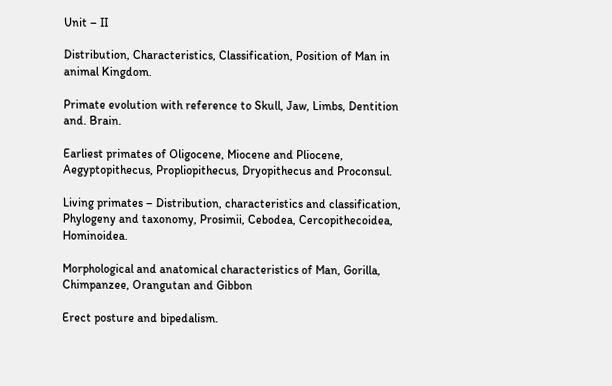Unit – II

Distribution, Characteristics, Classification, Position of Man in animal Kingdom.

Primate evolution with reference to Skull, Jaw, Limbs, Dentition and. Brain.

Earliest primates of Oligocene, Miocene and Pliocene, Aegyptopithecus, Propliopithecus, Dryopithecus and Proconsul.

Living primates – Distribution, characteristics and classification, Phylogeny and taxonomy, Prosimii, Cebodea, Cercopithecoidea, Hominoidea.

Morphological and anatomical characteristics of Man, Gorilla, Chimpanzee, Orangutan and Gibbon

Erect posture and bipedalism.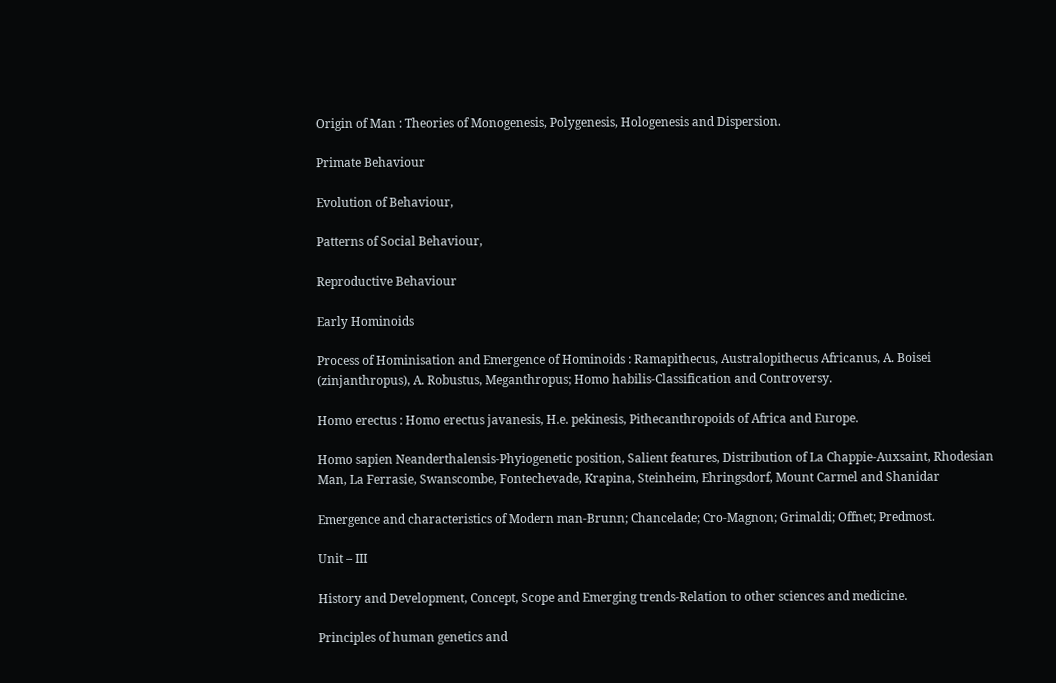Origin of Man : Theories of Monogenesis, Polygenesis, Hologenesis and Dispersion.

Primate Behaviour

Evolution of Behaviour,

Patterns of Social Behaviour,

Reproductive Behaviour

Early Hominoids

Process of Hominisation and Emergence of Hominoids : Ramapithecus, Australopithecus Africanus, A. Boisei (zinjanthropus), A. Robustus, Meganthropus; Homo habilis-Classification and Controversy.

Homo erectus : Homo erectus javanesis, H.e. pekinesis, Pithecanthropoids of Africa and Europe.

Homo sapien Neanderthalensis-Phyiogenetic position, Salient features, Distribution of La Chappie-Auxsaint, Rhodesian Man, La Ferrasie, Swanscombe, Fontechevade, Krapina, Steinheim, Ehringsdorf, Mount Carmel and Shanidar

Emergence and characteristics of Modern man-Brunn; Chancelade; Cro-Magnon; Grimaldi; Offnet; Predmost.

Unit – III

History and Development, Concept, Scope and Emerging trends-Relation to other sciences and medicine.

Principles of human genetics and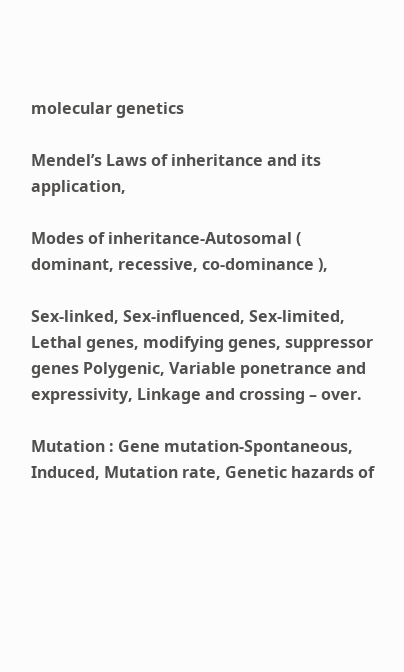molecular genetics

Mendel’s Laws of inheritance and its application,

Modes of inheritance-Autosomal ( dominant, recessive, co-dominance ),

Sex-linked, Sex-influenced, Sex-limited, Lethal genes, modifying genes, suppressor genes Polygenic, Variable ponetrance and expressivity, Linkage and crossing – over.

Mutation : Gene mutation-Spontaneous, Induced, Mutation rate, Genetic hazards of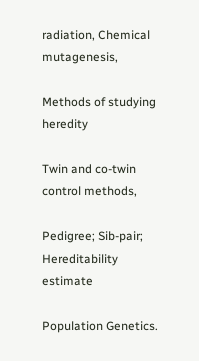radiation, Chemical mutagenesis,

Methods of studying heredity

Twin and co-twin control methods,

Pedigree; Sib-pair; Hereditability estimate

Population Genetics.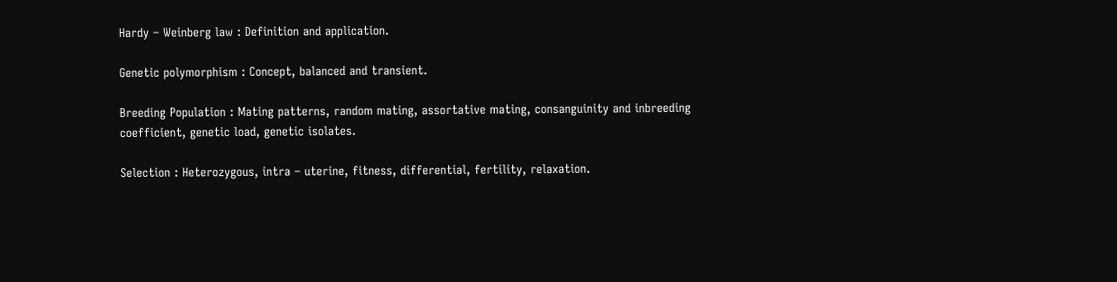Hardy – Weinberg law : Definition and application.

Genetic polymorphism : Concept, balanced and transient.

Breeding Population : Mating patterns, random mating, assortative mating, consanguinity and inbreeding coefficient, genetic load, genetic isolates.

Selection : Heterozygous, intra – uterine, fitness, differential, fertility, relaxation.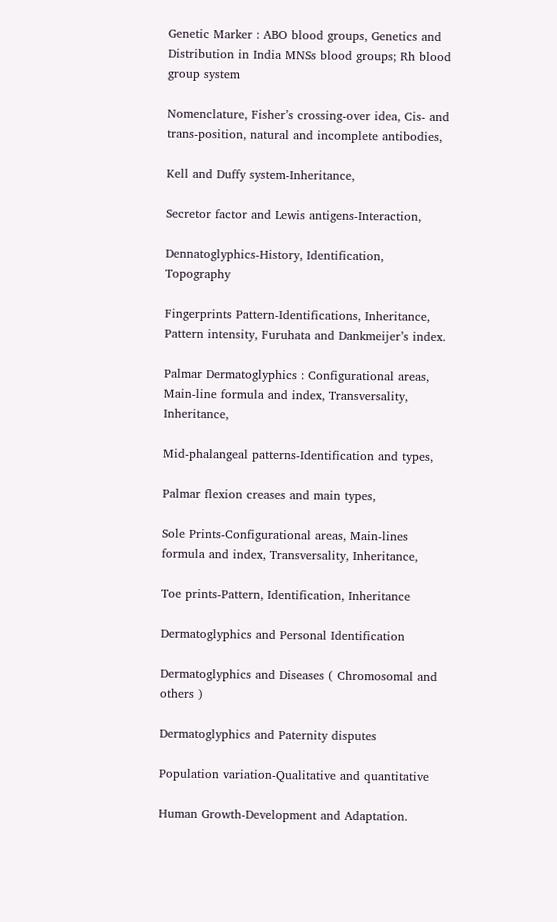Genetic Marker : ABO blood groups, Genetics and Distribution in India MNSs blood groups; Rh blood group system

Nomenclature, Fisher’s crossing-over idea, Cis- and trans-position, natural and incomplete antibodies,

Kell and Duffy system-Inheritance,

Secretor factor and Lewis antigens-Interaction,

Dennatoglyphics-History, Identification, Topography

Fingerprints Pattern-Identifications, Inheritance, Pattern intensity, Furuhata and Dankmeijer’s index.

Palmar Dermatoglyphics : Configurational areas, Main-line formula and index, Transversality, Inheritance,

Mid-phalangeal patterns-Identification and types,

Palmar flexion creases and main types,

Sole Prints-Configurational areas, Main-lines formula and index, Transversality, Inheritance,

Toe prints-Pattern, Identification, Inheritance

Dermatoglyphics and Personal Identification

Dermatoglyphics and Diseases ( Chromosomal and others )

Dermatoglyphics and Paternity disputes

Population variation-Qualitative and quantitative

Human Growth-Development and Adaptation.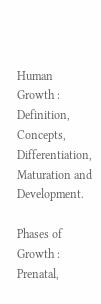Human Growth : Definition, Concepts, Differentiation, Maturation and Development.

Phases of Growth : Prenatal,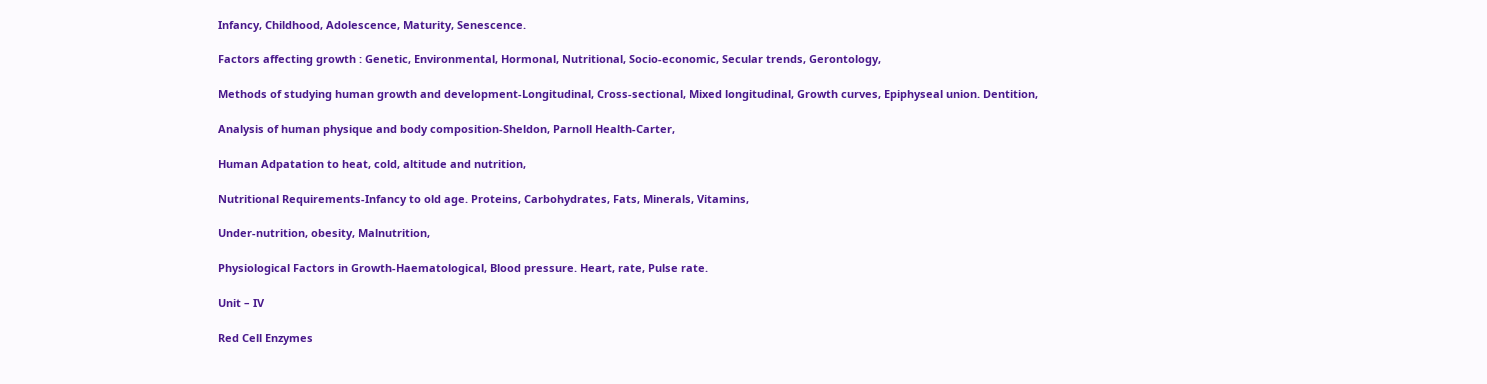Infancy, Childhood, Adolescence, Maturity, Senescence.

Factors affecting growth : Genetic, Environmental, Hormonal, Nutritional, Socio-economic, Secular trends, Gerontology,

Methods of studying human growth and development-Longitudinal, Cross-sectional, Mixed longitudinal, Growth curves, Epiphyseal union. Dentition,

Analysis of human physique and body composition-Sheldon, Parnoll Health-Carter,

Human Adpatation to heat, cold, altitude and nutrition,

Nutritional Requirements-Infancy to old age. Proteins, Carbohydrates, Fats, Minerals, Vitamins,

Under-nutrition, obesity, Malnutrition,

Physiological Factors in Growth-Haematological, Blood pressure. Heart, rate, Pulse rate.

Unit – IV

Red Cell Enzymes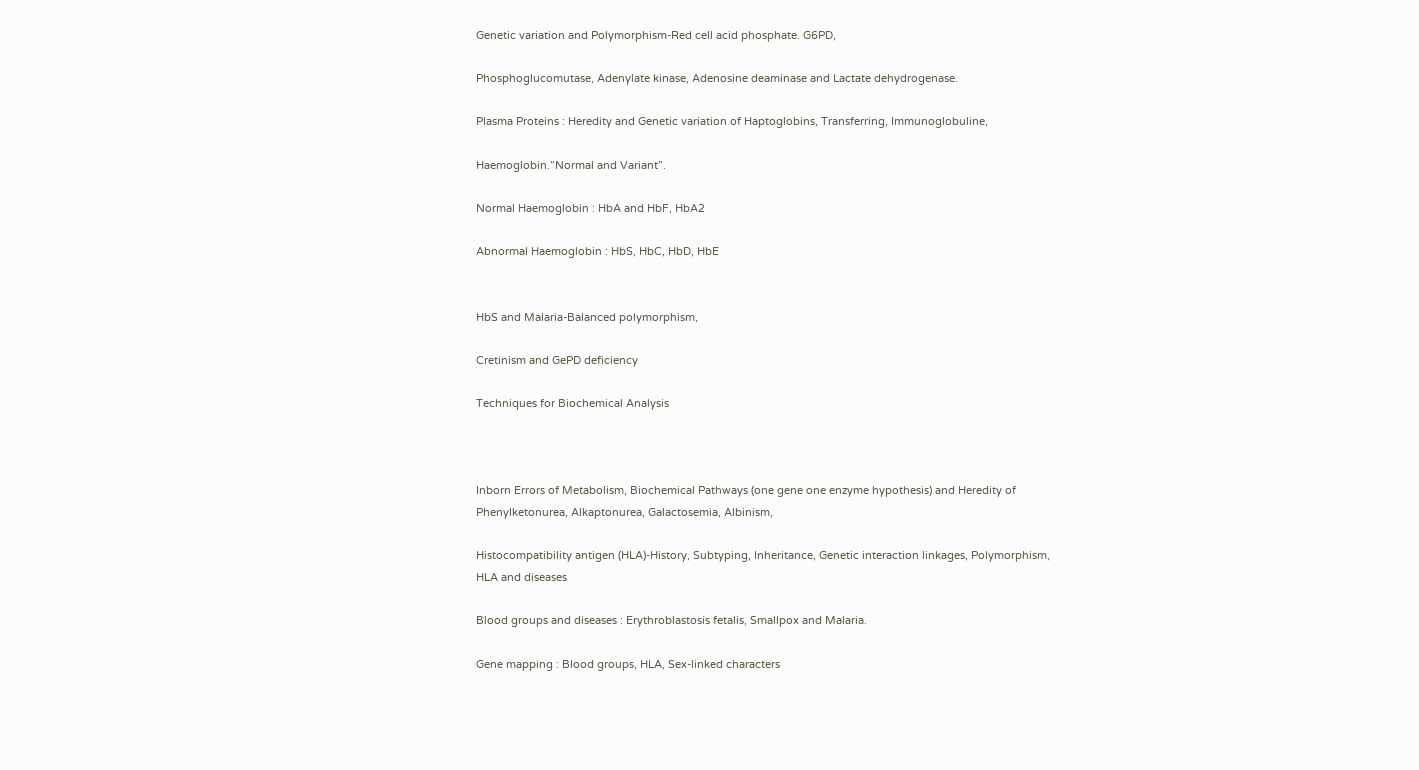Genetic variation and Polymorphism-Red cell acid phosphate. G6PD,

Phosphoglucomutase, Adenylate kinase, Adenosine deaminase and Lactate dehydrogenase.

Plasma Proteins : Heredity and Genetic variation of Haptoglobins, Transferring, Immunoglobuline,

Haemoglobin.”Normal and Variant”.

Normal Haemoglobin : HbA and HbF, HbA2

Abnormal Haemoglobin : HbS, HbC, HbD, HbE


HbS and Malaria-Balanced polymorphism,

Cretinism and GePD deficiency

Techniques for Biochemical Analysis



Inborn Errors of Metabolism, Biochemical Pathways (one gene one enzyme hypothesis) and Heredity of Phenylketonurea, Alkaptonurea, Galactosemia, Albinism,

Histocompatibility antigen (HLA)-History, Subtyping, Inheritance, Genetic interaction linkages, Polymorphism, HLA and diseases

Blood groups and diseases : Erythroblastosis fetalis, Smallpox and Malaria.

Gene mapping : Blood groups, HLA, Sex-linked characters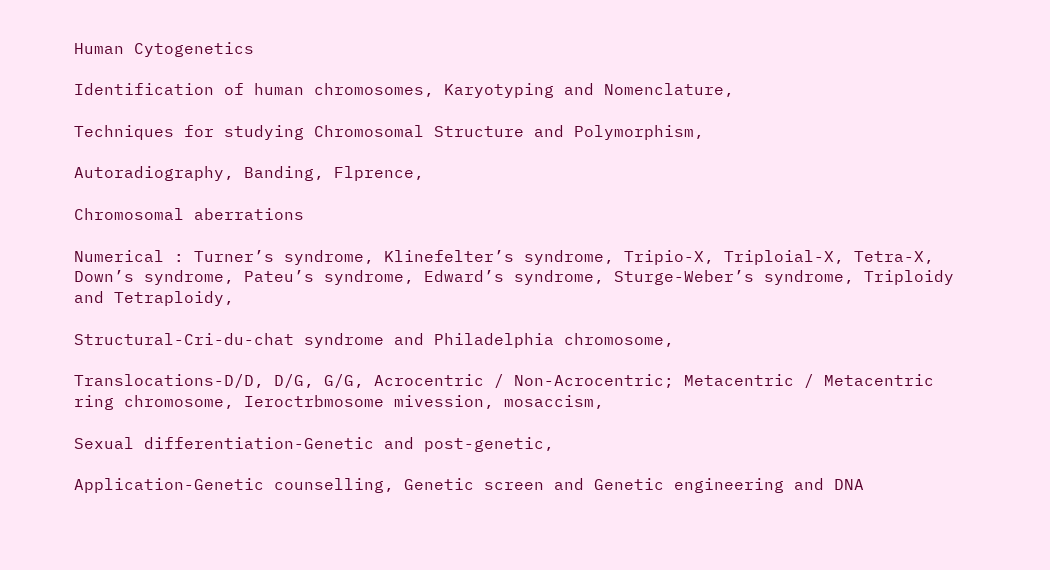Human Cytogenetics

Identification of human chromosomes, Karyotyping and Nomenclature,

Techniques for studying Chromosomal Structure and Polymorphism,

Autoradiography, Banding, Flprence,

Chromosomal aberrations

Numerical : Turner’s syndrome, Klinefelter’s syndrome, Tripio-X, Triploial-X, Tetra-X, Down’s syndrome, Pateu’s syndrome, Edward’s syndrome, Sturge-Weber’s syndrome, Triploidy and Tetraploidy,

Structural-Cri-du-chat syndrome and Philadelphia chromosome,

Translocations-D/D, D/G, G/G, Acrocentric / Non-Acrocentric; Metacentric / Metacentric ring chromosome, Ieroctrbmosome mivession, mosaccism,

Sexual differentiation-Genetic and post-genetic,

Application-Genetic counselling, Genetic screen and Genetic engineering and DNA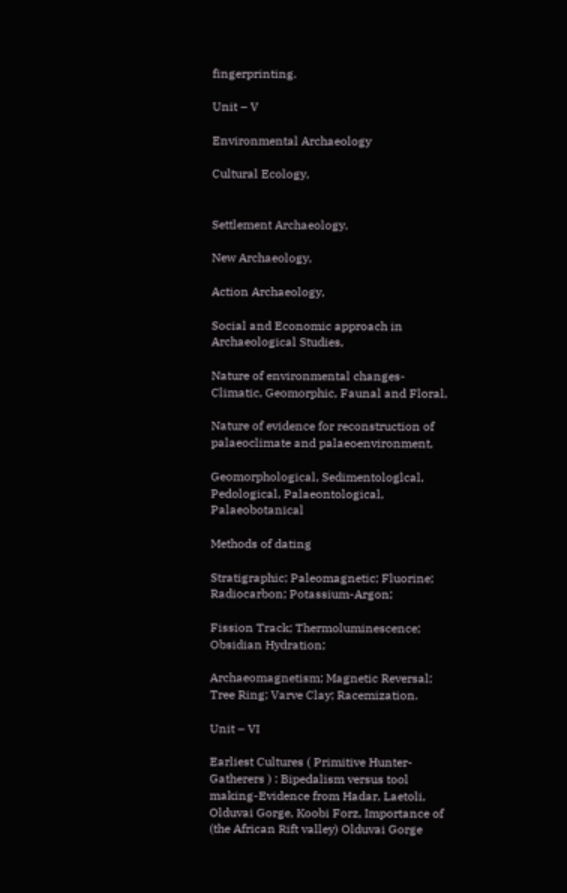fingerprinting.

Unit – V

Environmental Archaeology

Cultural Ecology,


Settlement Archaeology,

New Archaeology,

Action Archaeology,

Social and Economic approach in Archaeological Studies,

Nature of environmental changes-Climatic, Geomorphic, Faunal and Floral,

Nature of evidence for reconstruction of palaeoclimate and palaeoenvironment,

Geomorphological, Sedimentologlcal, Pedological, Palaeontological, Palaeobotanical

Methods of dating

Stratigraphic; Paleomagnetic; Fluorine; Radiocarbon; Potassium-Argon;

Fission Track; Thermoluminescence; Obsidian Hydration;

Archaeomagnetism; Magnetic Reversal; Tree Ring; Varve Clay; Racemization.

Unit – VI

Earliest Cultures ( Primitive Hunter-Gatherers ) : Bipedalism versus tool making-Evidence from Hadar, Laetoli, Olduvai Gorge, Koobi Forz, Importance of (the African Rift valley) Olduvai Gorge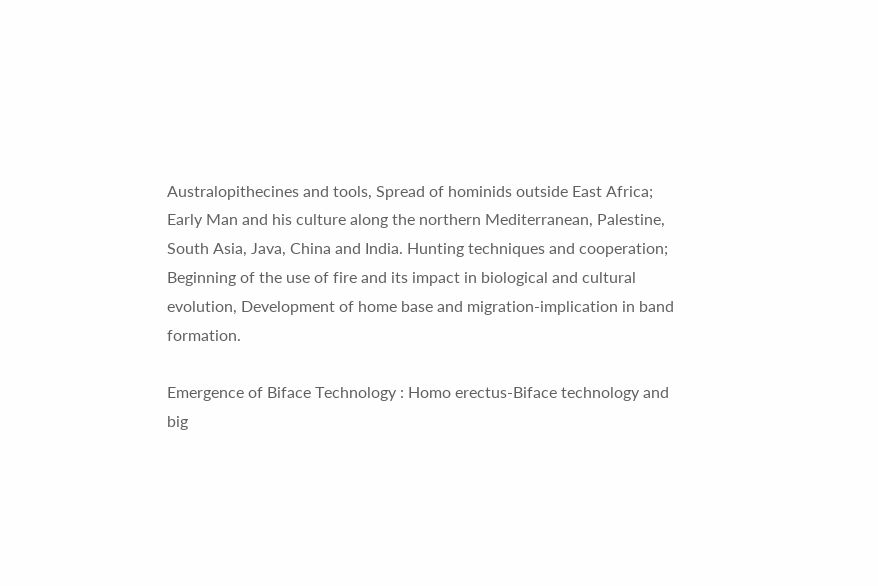Australopithecines and tools, Spread of hominids outside East Africa; Early Man and his culture along the northern Mediterranean, Palestine, South Asia, Java, China and India. Hunting techniques and cooperation; Beginning of the use of fire and its impact in biological and cultural evolution, Development of home base and migration-implication in band formation.

Emergence of Biface Technology : Homo erectus-Biface technology and big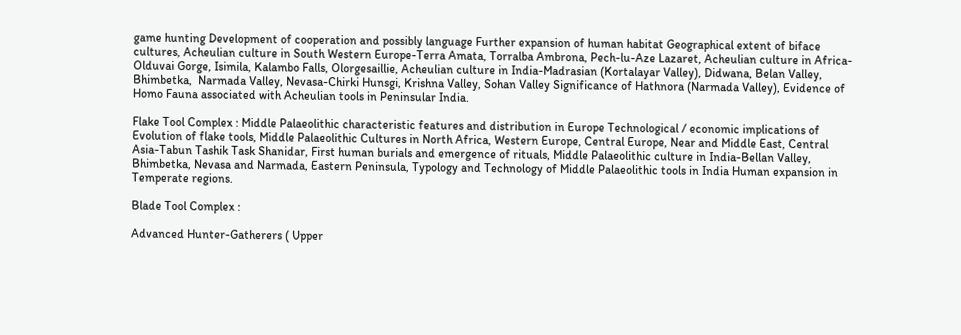game hunting Development of cooperation and possibly language Further expansion of human habitat Geographical extent of biface cultures, Acheulian culture in South Western Europe-Terra Amata, Torralba Ambrona, Pech-lu-Aze Lazaret, Acheulian culture in Africa-Olduvai Gorge, Isimila, Kalambo Falls, Olorgesaillie, Acheulian culture in India-Madrasian (Kortalayar Valley), Didwana, Belan Valley,  Bhimbetka,  Narmada Valley, Nevasa-Chirki Hunsgi, Krishna Valley, Sohan Valley Significance of Hathnora (Narmada Valley), Evidence of Homo Fauna associated with Acheulian tools in Peninsular India.

Flake Tool Complex : Middle Palaeolithic characteristic features and distribution in Europe Technological / economic implications of Evolution of flake tools, Middle Palaeolithic Cultures in North Africa, Western Europe, Central Europe, Near and Middle East, Central Asia-Tabun Tashik Task Shanidar, First human burials and emergence of rituals, Middle Palaeolithic culture in India-Bellan Valley, Bhimbetka, Nevasa and Narmada, Eastern Peninsula, Typology and Technology of Middle Palaeolithic tools in India Human expansion in Temperate regions.

Blade Tool Complex :

Advanced Hunter-Gatherers ( Upper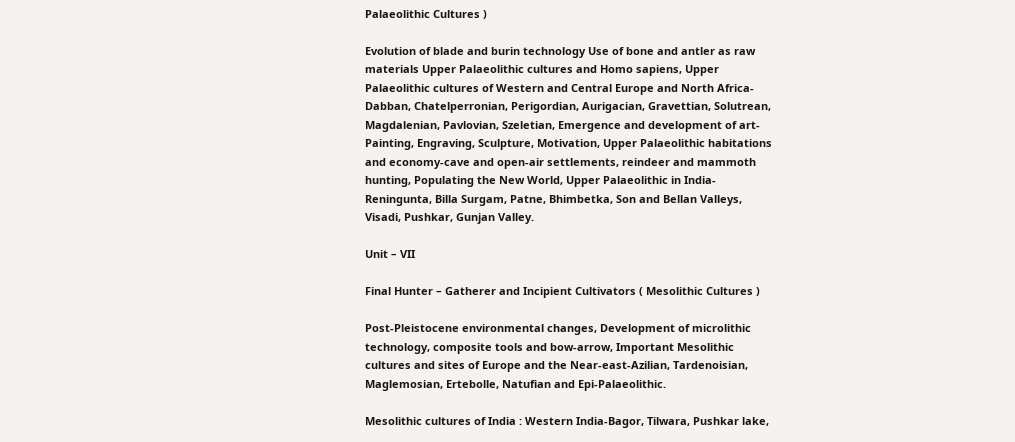Palaeolithic Cultures )

Evolution of blade and burin technology Use of bone and antler as raw materials Upper Palaeolithic cultures and Homo sapiens, Upper Palaeolithic cultures of Western and Central Europe and North Africa-Dabban, Chatelperronian, Perigordian, Aurigacian, Gravettian, Solutrean, Magdalenian, Pavlovian, Szeletian, Emergence and development of art-Painting, Engraving, Sculpture, Motivation, Upper Palaeolithic habitations and economy-cave and open-air settlements, reindeer and mammoth hunting, Populating the New World, Upper Palaeolithic in India-Reningunta, Billa Surgam, Patne, Bhimbetka, Son and Bellan Valleys, Visadi, Pushkar, Gunjan Valley.

Unit – VII

Final Hunter – Gatherer and Incipient Cultivators ( Mesolithic Cultures )

Post-Pleistocene environmental changes, Development of microlithic technology, composite tools and bow-arrow, Important Mesolithic cultures and sites of Europe and the Near-east-Azilian, Tardenoisian, Maglemosian, Ertebolle, Natufian and Epi-Palaeolithic.

Mesolithic cultures of India : Western India-Bagor, Tilwara, Pushkar lake,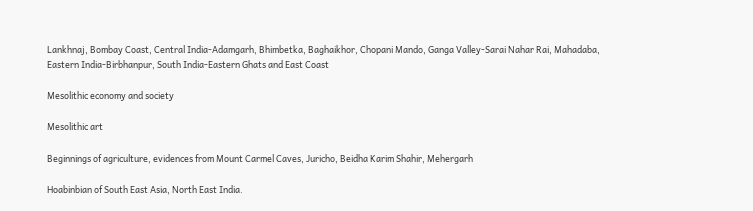Lankhnaj, Bombay Coast, Central India-Adamgarh, Bhimbetka, Baghaikhor, Chopani Mando, Ganga Valley-Sarai Nahar Rai, Mahadaba, Eastern India-Birbhanpur, South India-Eastern Ghats and East Coast

Mesolithic economy and society

Mesolithic art

Beginnings of agriculture, evidences from Mount Carmel Caves, Juricho, Beidha Karim Shahir, Mehergarh

Hoabinbian of South East Asia, North East India.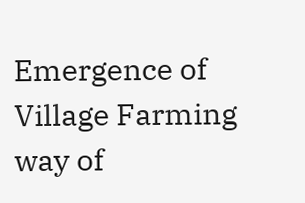Emergence of Village Farming way of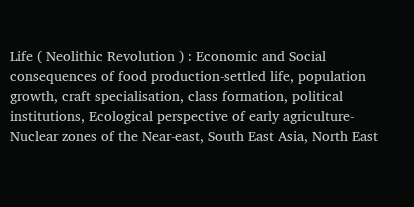Life ( Neolithic Revolution ) : Economic and Social consequences of food production-settled life, population growth, craft specialisation, class formation, political institutions, Ecological perspective of early agriculture-Nuclear zones of the Near-east, South East Asia, North East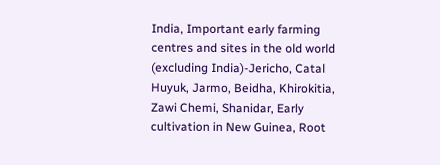India, Important early farming centres and sites in the old world (excluding India)-Jericho, Catal Huyuk, Jarmo, Beidha, Khirokitia, Zawi Chemi, Shanidar, Early cultivation in New Guinea, Root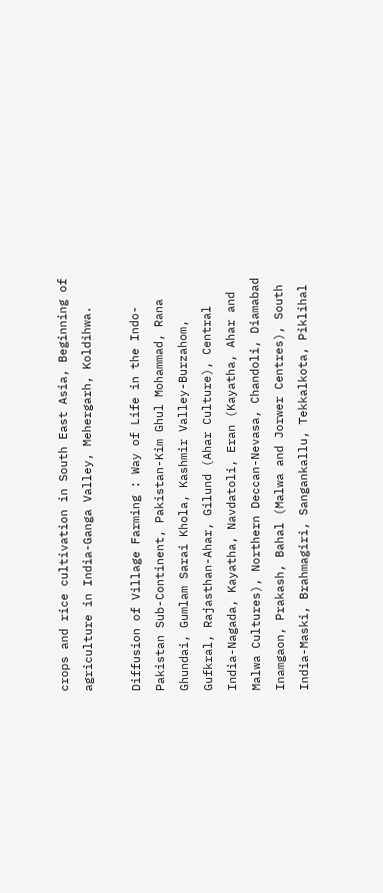crops and rice cultivation in South East Asia, Beginning of agriculture in India-Ganga Valley, Mehergarh, Koldihwa.

Diffusion of Village Farming : Way of Life in the Indo-Pakistan Sub-Continent, Pakistan-Kim Ghul Mohammad, Rana Ghundai, Gumlam Sarai Khola, Kashmir Valley-Burzahom, Gufkral, Rajasthan-Ahar, Gilund (Ahar Culture), Central India-Nagada, Kayatha, Navdatoli, Eran (Kayatha, Ahar and Malwa Cultures), Northern Deccan-Nevasa, Chandoli, Diamabad Inamgaon, Prakash, Bahal (Malwa and Jorwer Centres), South India-Maski, Brahmagiri, Sangankallu, Tekkalkota, Piklihal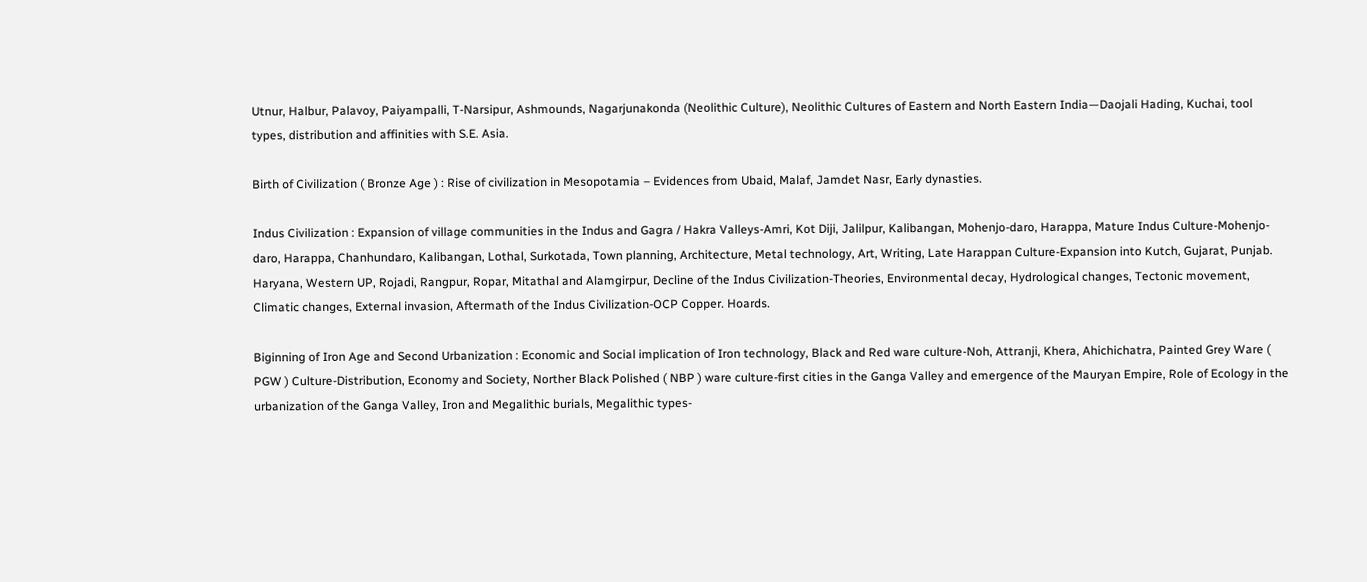Utnur, Halbur, Palavoy, Paiyampalli, T-Narsipur, Ashmounds, Nagarjunakonda (Neolithic Culture), Neolithic Cultures of Eastern and North Eastern India—Daojali Hading, Kuchai, tool types, distribution and affinities with S.E. Asia.

Birth of Civilization ( Bronze Age ) : Rise of civilization in Mesopotamia – Evidences from Ubaid, Malaf, Jamdet Nasr, Early dynasties.

Indus Civilization : Expansion of village communities in the Indus and Gagra / Hakra Valleys-Amri, Kot Diji, Jalilpur, Kalibangan, Mohenjo-daro, Harappa, Mature Indus Culture-Mohenjo-daro, Harappa, Chanhundaro, Kalibangan, Lothal, Surkotada, Town planning, Architecture, Metal technology, Art, Writing, Late Harappan Culture-Expansion into Kutch, Gujarat, Punjab. Haryana, Western UP, Rojadi, Rangpur, Ropar, Mitathal and Alamgirpur, Decline of the Indus Civilization-Theories, Environmental decay, Hydrological changes, Tectonic movement, Climatic changes, External invasion, Aftermath of the Indus Civilization-OCP Copper. Hoards.

Biginning of Iron Age and Second Urbanization : Economic and Social implication of Iron technology, Black and Red ware culture-Noh, Attranji, Khera, Ahichichatra, Painted Grey Ware ( PGW ) Culture-Distribution, Economy and Society, Norther Black Polished ( NBP ) ware culture-first cities in the Ganga Valley and emergence of the Mauryan Empire, Role of Ecology in the urbanization of the Ganga Valley, Iron and Megalithic burials, Megalithic types-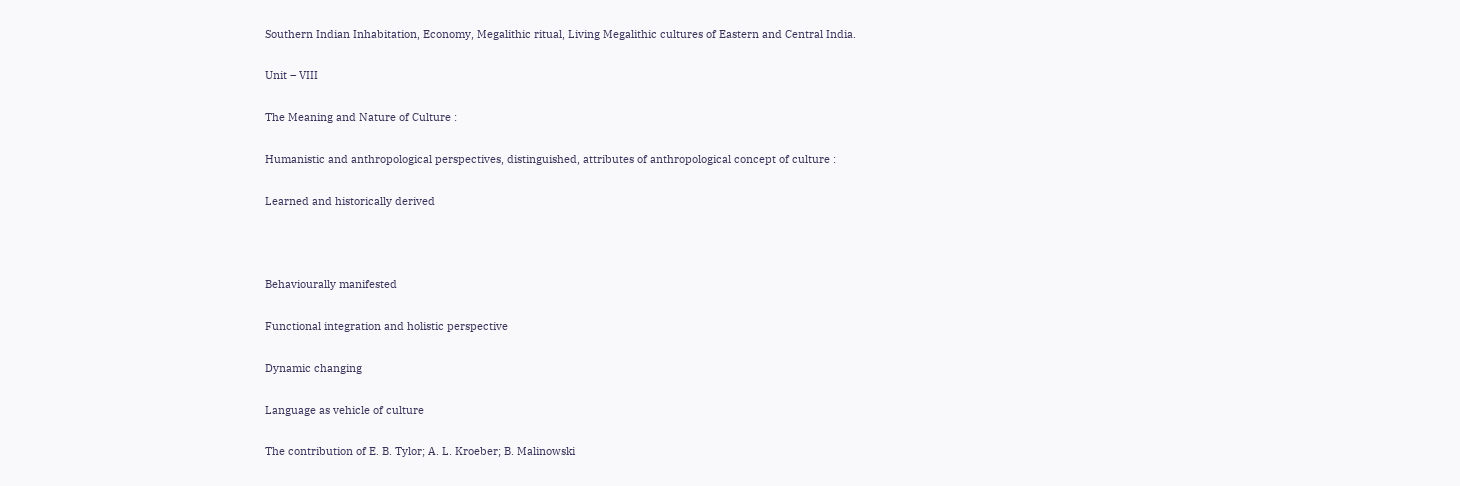Southern Indian Inhabitation, Economy, Megalithic ritual, Living Megalithic cultures of Eastern and Central India.

Unit – VIII

The Meaning and Nature of Culture :

Humanistic and anthropological perspectives, distinguished, attributes of anthropological concept of culture :

Learned and historically derived



Behaviourally manifested

Functional integration and holistic perspective

Dynamic changing

Language as vehicle of culture

The contribution of E. B. Tylor; A. L. Kroeber; B. Malinowski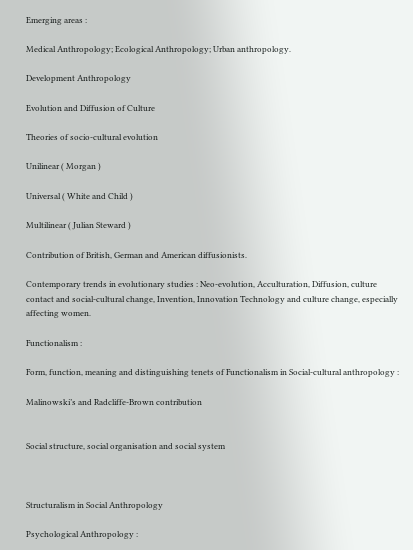Emerging areas :

Medical Anthropology; Ecological Anthropology; Urban anthropology.

Development Anthropology

Evolution and Diffusion of Culture

Theories of socio-cultural evolution

Unilinear ( Morgan )

Universal ( White and Child )

Multilinear ( Julian Steward )

Contribution of British, German and American diffusionists.

Contemporary trends in evolutionary studies : Neo-evolution, Acculturation, Diffusion, culture contact and social-cultural change, Invention, Innovation Technology and culture change, especially affecting women.

Functionalism :

Form, function, meaning and distinguishing tenets of Functionalism in Social-cultural anthropology :

Malinowski’s and Radcliffe-Brown contribution


Social structure, social organisation and social system



Structuralism in Social Anthropology

Psychological Anthropology :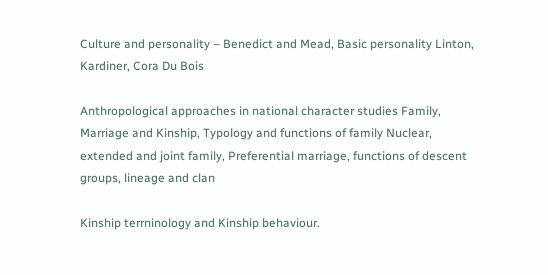Culture and personality – Benedict and Mead, Basic personality Linton, Kardiner, Cora Du Bois

Anthropological approaches in national character studies Family, Marriage and Kinship, Typology and functions of family Nuclear, extended and joint family, Preferential marriage, functions of descent groups, lineage and clan

Kinship terrninology and Kinship behaviour.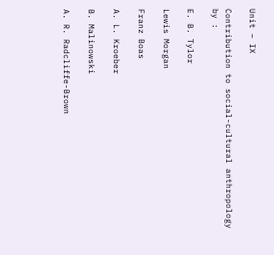Unit – IX

Contribution to social-cultural anthropology by :

E. B. Tylor

Lewis Morgan

Franz Boas

A. L. Kroeber

B. Malinowski

A. R. Radcliffe-Brown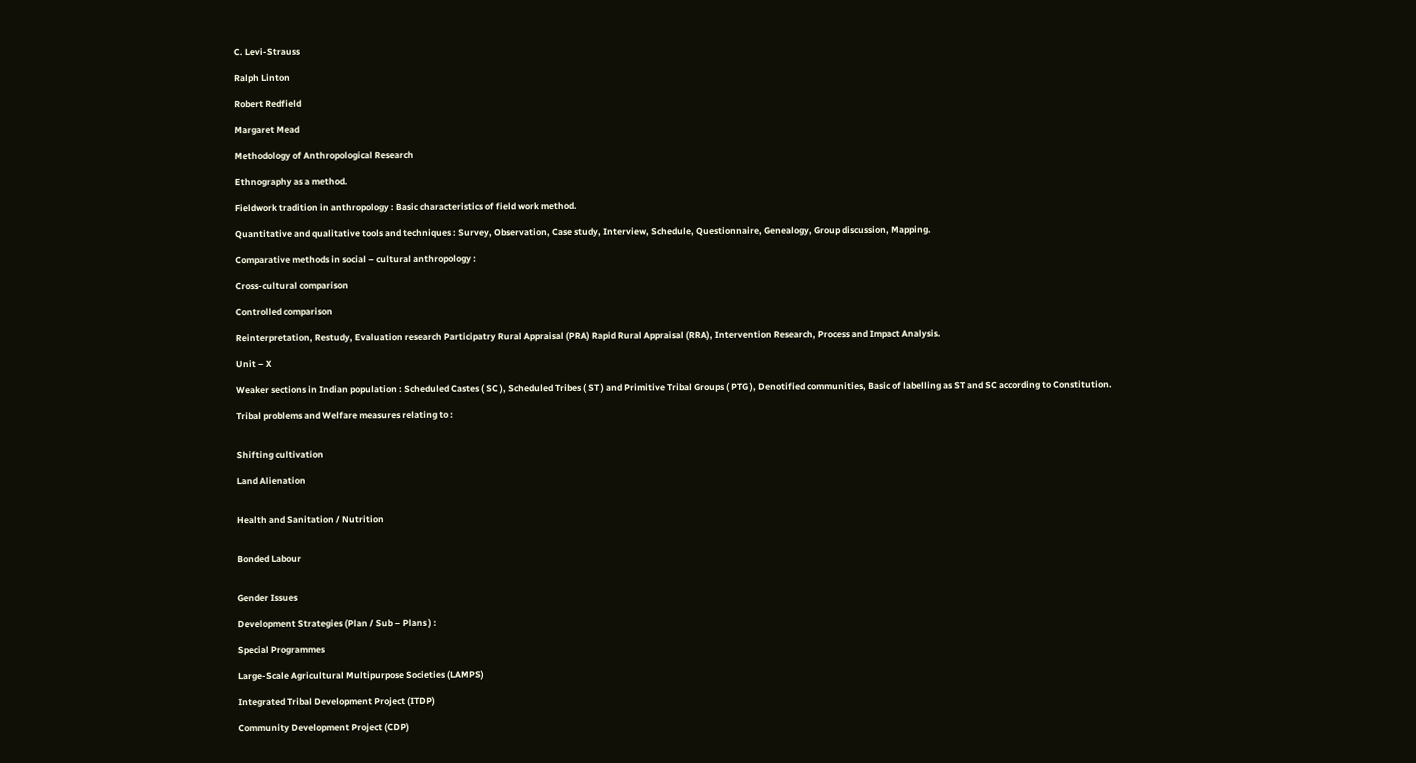C. Levi-Strauss

Ralph Linton

Robert Redfield

Margaret Mead

Methodology of Anthropological Research

Ethnography as a method.

Fieldwork tradition in anthropology : Basic characteristics of field work method.

Quantitative and qualitative tools and techniques : Survey, Observation, Case study, Interview, Schedule, Questionnaire, Genealogy, Group discussion, Mapping.

Comparative methods in social – cultural anthropology :

Cross-cultural comparison

Controlled comparison

Reinterpretation, Restudy, Evaluation research Participatry Rural Appraisal (PRA) Rapid Rural Appraisal (RRA), Intervention Research, Process and Impact Analysis.

Unit – X

Weaker sections in Indian population : Scheduled Castes ( SC ), Scheduled Tribes ( ST ) and Primitive Tribal Groups ( PTG ), Denotified communities, Basic of labelling as ST and SC according to Constitution.

Tribal problems and Welfare measures relating to :


Shifting cultivation

Land Alienation


Health and Sanitation / Nutrition


Bonded Labour


Gender Issues

Development Strategies (Plan / Sub – Plans ) :

Special Programmes

Large-Scale Agricultural Multipurpose Societies (LAMPS)

Integrated Tribal Development Project (ITDP)

Community Development Project (CDP)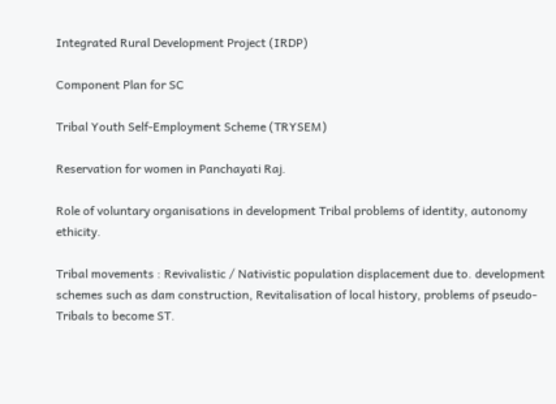Integrated Rural Development Project (IRDP)

Component Plan for SC

Tribal Youth Self-Employment Scheme (TRYSEM)

Reservation for women in Panchayati Raj.

Role of voluntary organisations in development Tribal problems of identity, autonomy ethicity.

Tribal movements : Revivalistic / Nativistic population displacement due to. development schemes such as dam construction, Revitalisation of local history, problems of pseudo-Tribals to become ST.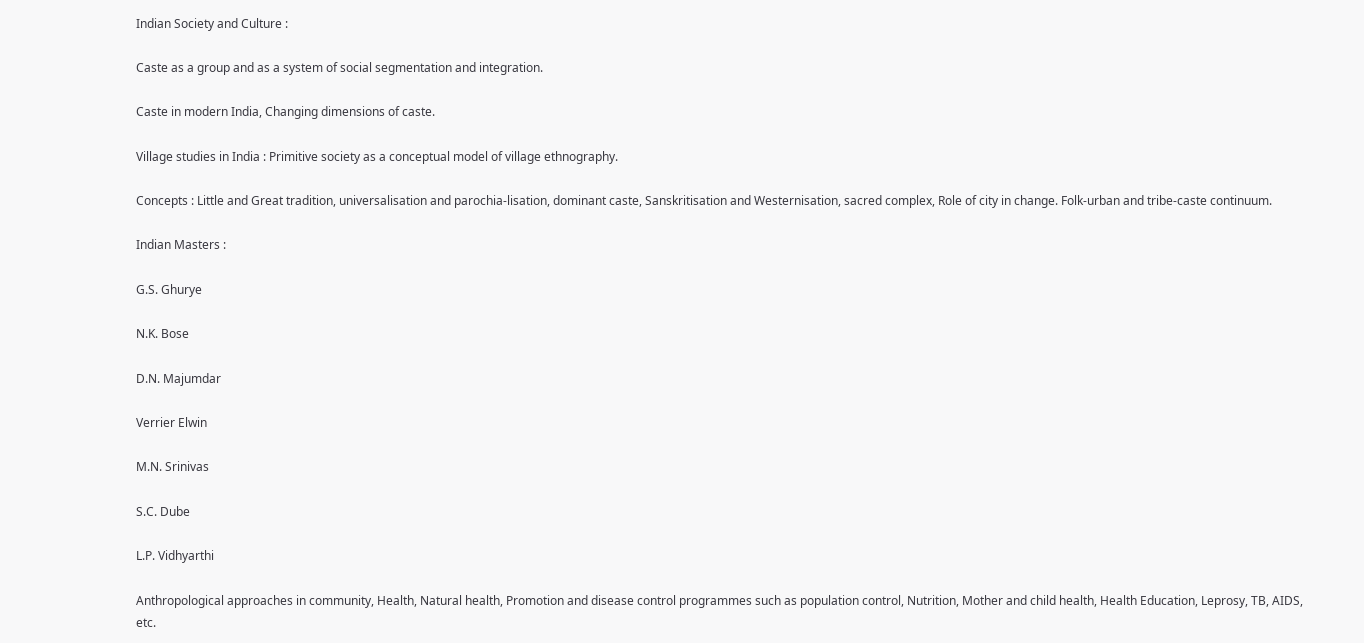Indian Society and Culture :

Caste as a group and as a system of social segmentation and integration.

Caste in modern India, Changing dimensions of caste.

Village studies in India : Primitive society as a conceptual model of village ethnography.

Concepts : Little and Great tradition, universalisation and parochia-lisation, dominant caste, Sanskritisation and Westernisation, sacred complex, Role of city in change. Folk-urban and tribe-caste continuum.

Indian Masters :

G.S. Ghurye

N.K. Bose

D.N. Majumdar

Verrier Elwin

M.N. Srinivas

S.C. Dube

L.P. Vidhyarthi

Anthropological approaches in community, Health, Natural health, Promotion and disease control programmes such as population control, Nutrition, Mother and child health, Health Education, Leprosy, TB, AIDS, etc.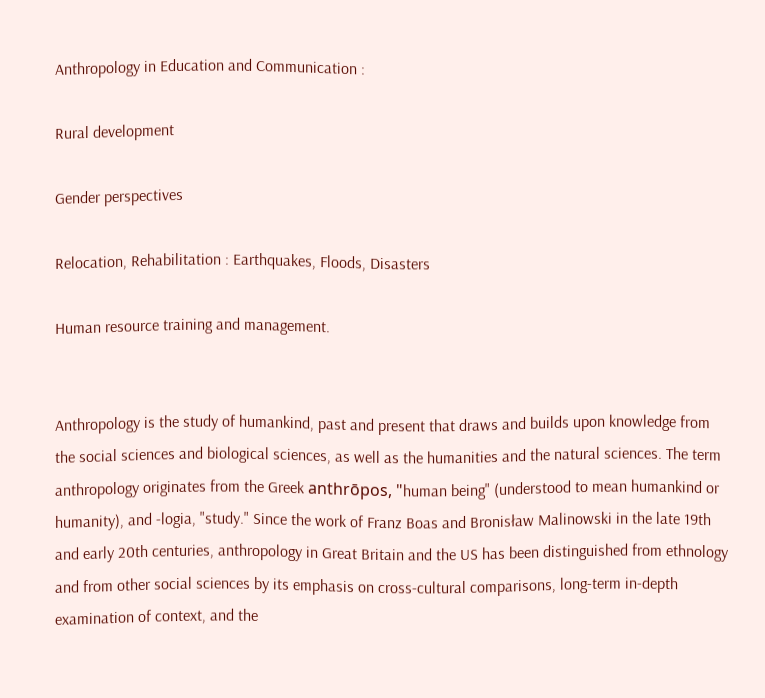Anthropology in Education and Communication :

Rural development

Gender perspectives

Relocation, Rehabilitation : Earthquakes, Floods, Disasters

Human resource training and management.


Anthropology is the study of humankind, past and present that draws and builds upon knowledge from the social sciences and biological sciences, as well as the humanities and the natural sciences. The term anthropology originates from the Greek anthrōpos, "human being" (understood to mean humankind or humanity), and -logia, "study." Since the work of Franz Boas and Bronisław Malinowski in the late 19th and early 20th centuries, anthropology in Great Britain and the US has been distinguished from ethnology and from other social sciences by its emphasis on cross-cultural comparisons, long-term in-depth examination of context, and the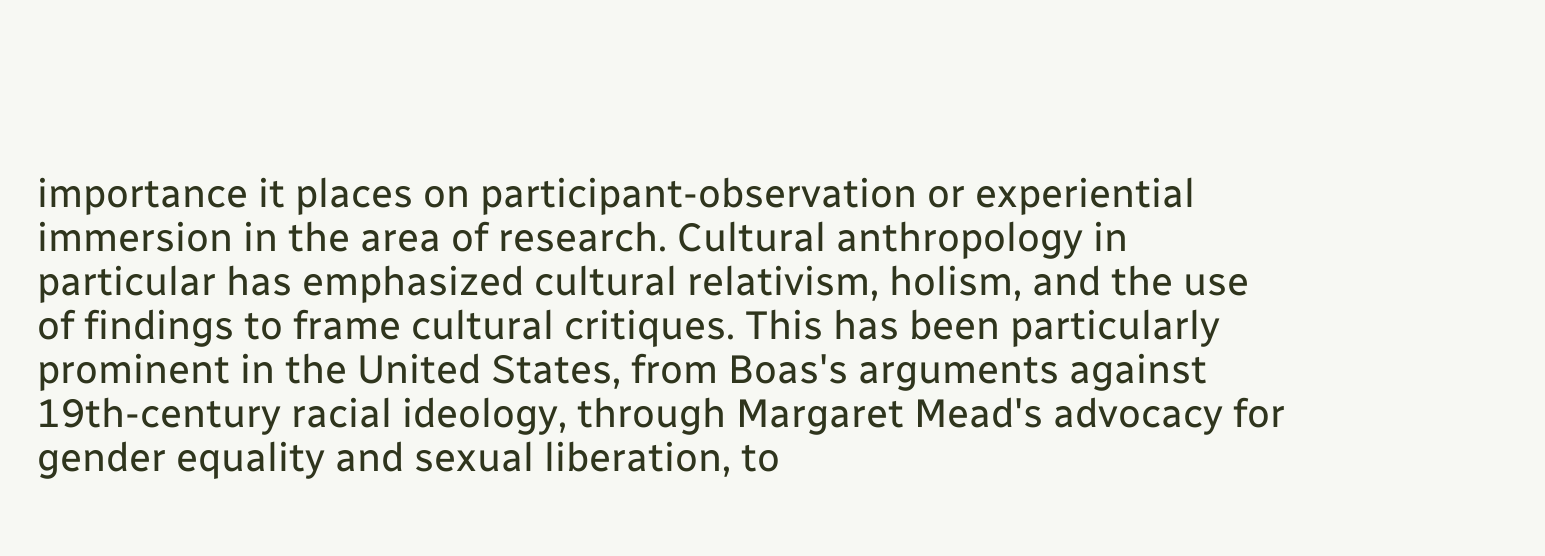importance it places on participant-observation or experiential immersion in the area of research. Cultural anthropology in particular has emphasized cultural relativism, holism, and the use of findings to frame cultural critiques. This has been particularly prominent in the United States, from Boas's arguments against 19th-century racial ideology, through Margaret Mead's advocacy for gender equality and sexual liberation, to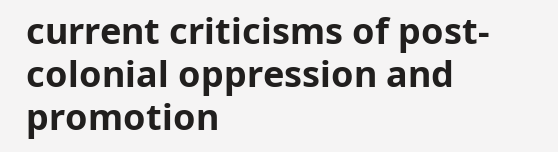current criticisms of post-colonial oppression and promotion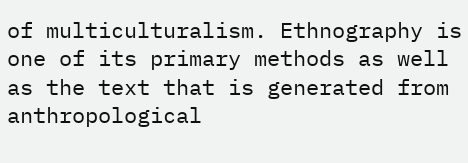of multiculturalism. Ethnography is one of its primary methods as well as the text that is generated from anthropological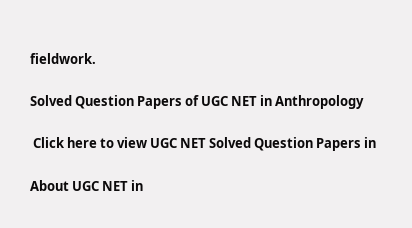fieldwork.

Solved Question Papers of UGC NET in Anthropology

 Click here to view UGC NET Solved Question Papers in

About UGC NET in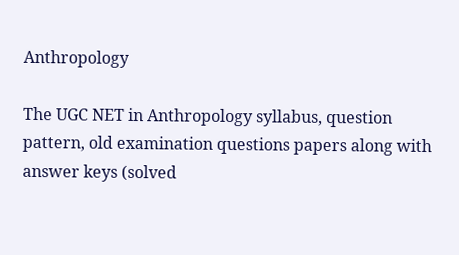Anthropology

The UGC NET in Anthropology syllabus, question pattern, old examination questions papers along with answer keys (solved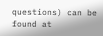questions) can be found at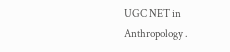UGC NET in Anthropology .